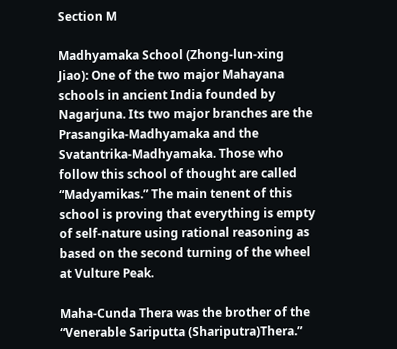Section M

Madhyamaka School (Zhong-lun-xing Jiao): One of the two major Mahayana schools in ancient India founded by Nagarjuna. Its two major branches are the Prasangika-Madhyamaka and the Svatantrika-Madhyamaka. Those who follow this school of thought are called “Madyamikas.” The main tenent of this school is proving that everything is empty of self-nature using rational reasoning as based on the second turning of the wheel at Vulture Peak.

Maha-Cunda Thera was the brother of the “Venerable Sariputta (Shariputra)Thera.”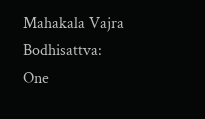Mahakala Vajra Bodhisattva: One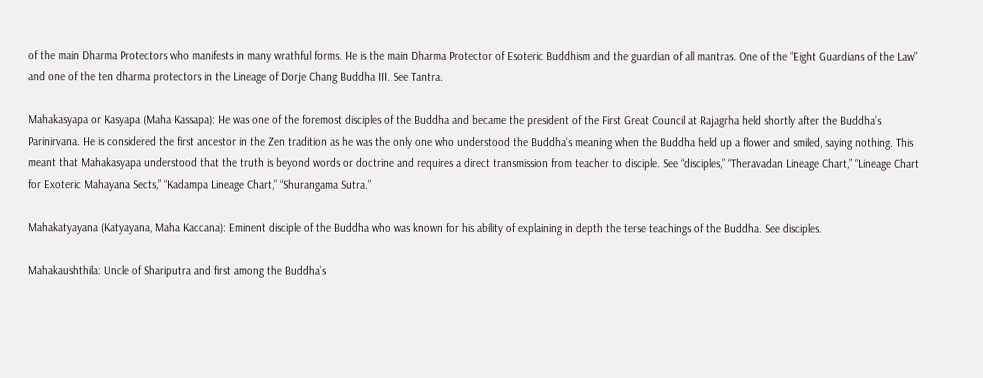of the main Dharma Protectors who manifests in many wrathful forms. He is the main Dharma Protector of Esoteric Buddhism and the guardian of all mantras. One of the “Eight Guardians of the Law” and one of the ten dharma protectors in the Lineage of Dorje Chang Buddha III. See Tantra.

Mahakasyapa or Kasyapa (Maha Kassapa): He was one of the foremost disciples of the Buddha and became the president of the First Great Council at Rajagrha held shortly after the Buddha’s Parinirvana. He is considered the first ancestor in the Zen tradition as he was the only one who understood the Buddha’s meaning when the Buddha held up a flower and smiled, saying nothing. This meant that Mahakasyapa understood that the truth is beyond words or doctrine and requires a direct transmission from teacher to disciple. See “disciples,” “Theravadan Lineage Chart,” “Lineage Chart for Exoteric Mahayana Sects,” “Kadampa Lineage Chart,” “Shurangama Sutra.”

Mahakatyayana (Katyayana, Maha Kaccana): Eminent disciple of the Buddha who was known for his ability of explaining in depth the terse teachings of the Buddha. See disciples.

Mahakaushthila: Uncle of Shariputra and first among the Buddha’s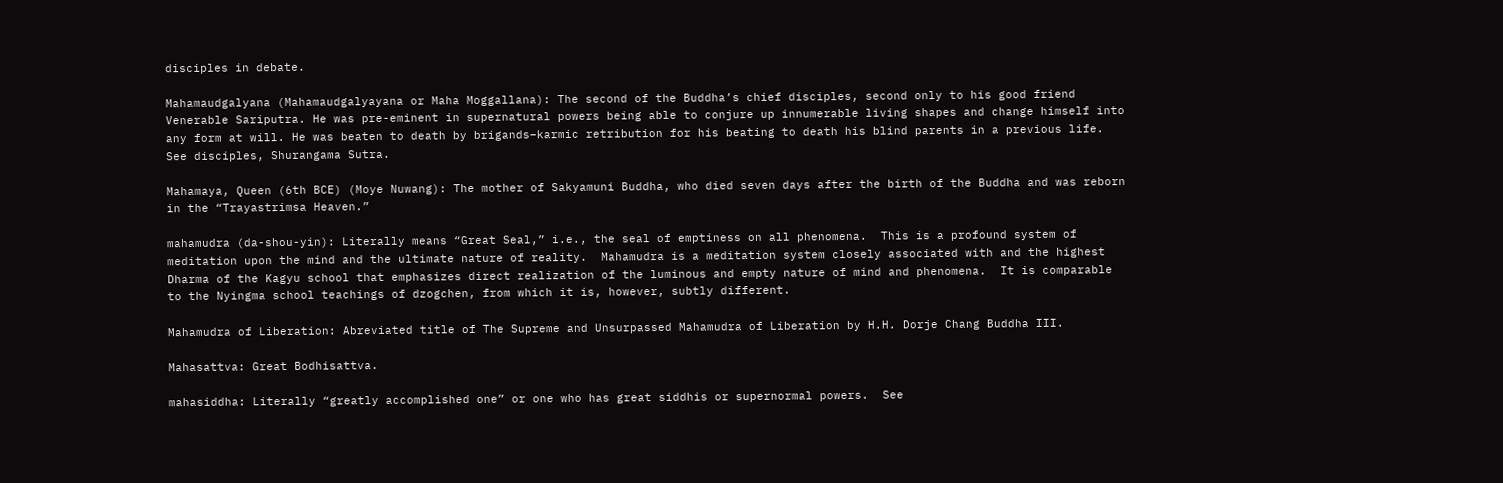disciples in debate.

Mahamaudgalyana (Mahamaudgalyayana or Maha Moggallana): The second of the Buddha’s chief disciples, second only to his good friend Venerable Sariputra. He was pre-eminent in supernatural powers being able to conjure up innumerable living shapes and change himself into any form at will. He was beaten to death by brigands–karmic retribution for his beating to death his blind parents in a previous life. See disciples, Shurangama Sutra.

Mahamaya, Queen (6th BCE) (Moye Nuwang): The mother of Sakyamuni Buddha, who died seven days after the birth of the Buddha and was reborn in the “Trayastrimsa Heaven.”

mahamudra (da-shou-yin): Literally means “Great Seal,” i.e., the seal of emptiness on all phenomena.  This is a profound system of meditation upon the mind and the ultimate nature of reality.  Mahamudra is a meditation system closely associated with and the highest Dharma of the Kagyu school that emphasizes direct realization of the luminous and empty nature of mind and phenomena.  It is comparable to the Nyingma school teachings of dzogchen, from which it is, however, subtly different.

Mahamudra of Liberation: Abreviated title of The Supreme and Unsurpassed Mahamudra of Liberation by H.H. Dorje Chang Buddha III.

Mahasattva: Great Bodhisattva.

mahasiddha: Literally “greatly accomplished one” or one who has great siddhis or supernormal powers.  See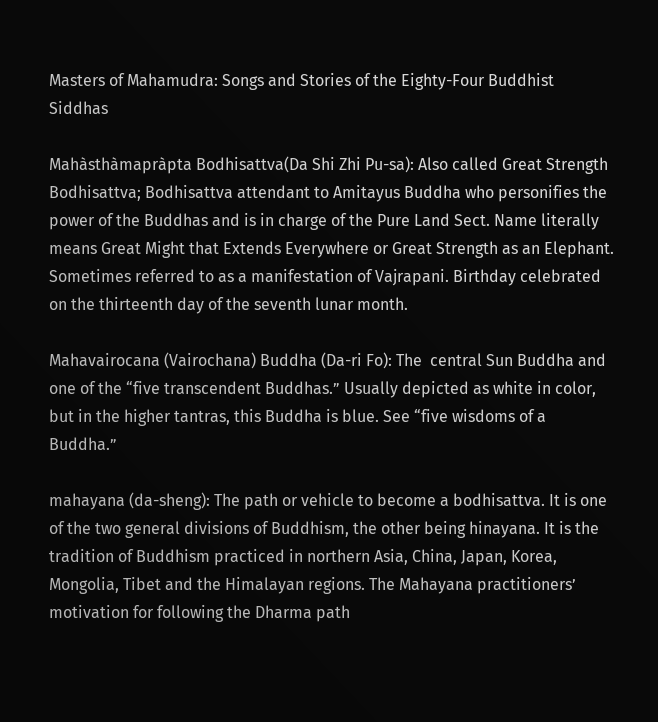Masters of Mahamudra: Songs and Stories of the Eighty-Four Buddhist Siddhas

Mahàsthàmapràpta Bodhisattva(Da Shi Zhi Pu-sa): Also called Great Strength Bodhisattva; Bodhisattva attendant to Amitayus Buddha who personifies the power of the Buddhas and is in charge of the Pure Land Sect. Name literally means Great Might that Extends Everywhere or Great Strength as an Elephant. Sometimes referred to as a manifestation of Vajrapani. Birthday celebrated on the thirteenth day of the seventh lunar month.

Mahavairocana (Vairochana) Buddha (Da-ri Fo): The  central Sun Buddha and one of the “five transcendent Buddhas.” Usually depicted as white in color, but in the higher tantras, this Buddha is blue. See “five wisdoms of a Buddha.”

mahayana (da-sheng): The path or vehicle to become a bodhisattva. It is one of the two general divisions of Buddhism, the other being hinayana. It is the tradition of Buddhism practiced in northern Asia, China, Japan, Korea, Mongolia, Tibet and the Himalayan regions. The Mahayana practitioners’ motivation for following the Dharma path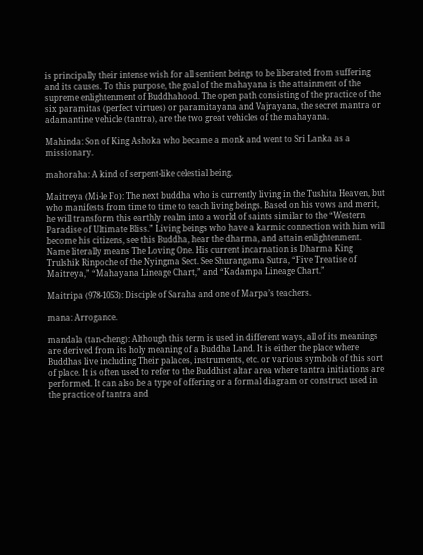is principally their intense wish for all sentient beings to be liberated from suffering and its causes. To this purpose, the goal of the mahayana is the attainment of the supreme enlightenment of Buddhahood. The open path consisting of the practice of the six paramitas (perfect virtues) or paramitayana and Vajrayana, the secret mantra or adamantine vehicle (tantra), are the two great vehicles of the mahayana.

Mahinda: Son of King Ashoka who became a monk and went to Sri Lanka as a missionary.

mahoraha: A kind of serpent-like celestial being.

Maitreya (Mi-le Fo): The next buddha who is currently living in the Tushita Heaven, but who manifests from time to time to teach living beings. Based on his vows and merit, he will transform this earthly realm into a world of saints similar to the “Western Paradise of Ultimate Bliss.” Living beings who have a karmic connection with him will become his citizens, see this Buddha, hear the dharma, and attain enlightenment. Name literally means The Loving One. His current incarnation is Dharma King Trulshik Rinpoche of the Nyingma Sect. See Shurangama Sutra, “Five Treatise of Maitreya,” “Mahayana Lineage Chart,” and “Kadampa Lineage Chart.”

Maitripa (978-1053): Disciple of Saraha and one of Marpa’s teachers.

mana: Arrogance.

mandala (tan-cheng): Although this term is used in different ways, all of its meanings are derived from its holy meaning of a Buddha Land. It is either the place where Buddhas live including Their palaces, instruments, etc. or various symbols of this sort of place. It is often used to refer to the Buddhist altar area where tantra initiations are performed. It can also be a type of offering or a formal diagram or construct used in the practice of tantra and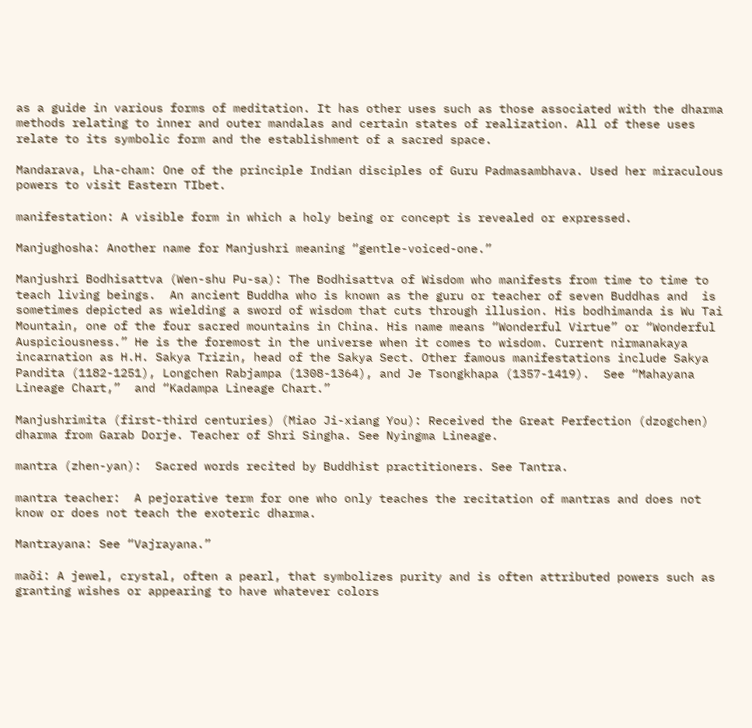as a guide in various forms of meditation. It has other uses such as those associated with the dharma methods relating to inner and outer mandalas and certain states of realization. All of these uses relate to its symbolic form and the establishment of a sacred space.

Mandarava, Lha-cham: One of the principle Indian disciples of Guru Padmasambhava. Used her miraculous powers to visit Eastern TIbet.

manifestation: A visible form in which a holy being or concept is revealed or expressed.

Manjughosha: Another name for Manjushri meaning “gentle-voiced-one.”

Manjushri Bodhisattva (Wen-shu Pu-sa): The Bodhisattva of Wisdom who manifests from time to time to teach living beings.  An ancient Buddha who is known as the guru or teacher of seven Buddhas and  is sometimes depicted as wielding a sword of wisdom that cuts through illusion. His bodhimanda is Wu Tai Mountain, one of the four sacred mountains in China. His name means “Wonderful Virtue” or “Wonderful Auspiciousness.” He is the foremost in the universe when it comes to wisdom. Current nirmanakaya incarnation as H.H. Sakya Trizin, head of the Sakya Sect. Other famous manifestations include Sakya Pandita (1182-1251), Longchen Rabjampa (1308-1364), and Je Tsongkhapa (1357-1419).  See “Mahayana Lineage Chart,”  and “Kadampa Lineage Chart.”

Manjushrimita (first-third centuries) (Miao Ji-xiang You): Received the Great Perfection (dzogchen) dharma from Garab Dorje. Teacher of Shri Singha. See Nyingma Lineage.

mantra (zhen-yan):  Sacred words recited by Buddhist practitioners. See Tantra.

mantra teacher:  A pejorative term for one who only teaches the recitation of mantras and does not know or does not teach the exoteric dharma.

Mantrayana: See “Vajrayana.”

maõi: A jewel, crystal, often a pearl, that symbolizes purity and is often attributed powers such as granting wishes or appearing to have whatever colors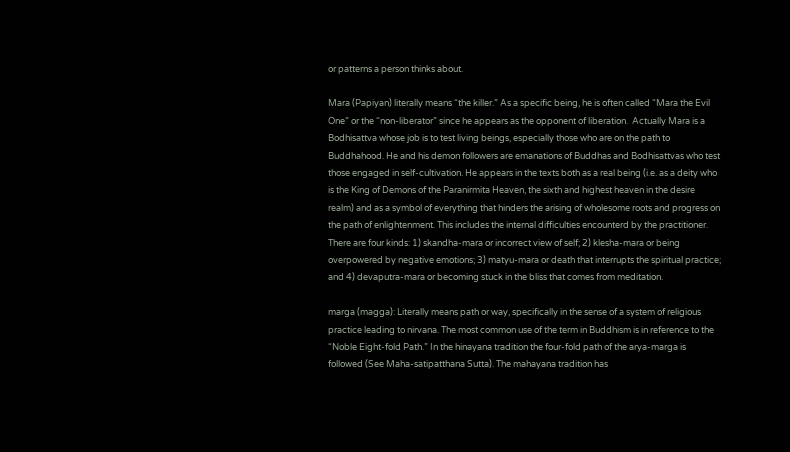or patterns a person thinks about.

Mara (Papiyan) literally means “the killer.” As a specific being, he is often called “Mara the Evil One” or the “non-liberator” since he appears as the opponent of liberation.  Actually Mara is a Bodhisattva whose job is to test living beings, especially those who are on the path to Buddhahood. He and his demon followers are emanations of Buddhas and Bodhisattvas who test those engaged in self-cultivation. He appears in the texts both as a real being (i.e. as a deity who is the King of Demons of the Paranirmita Heaven, the sixth and highest heaven in the desire realm) and as a symbol of everything that hinders the arising of wholesome roots and progress on the path of enlightenment. This includes the internal difficulties encounterd by the practitioner. There are four kinds: 1) skandha-mara or incorrect view of self; 2) klesha-mara or being overpowered by negative emotions; 3) matyu-mara or death that interrupts the spiritual practice; and 4) devaputra-mara or becoming stuck in the bliss that comes from meditation.

marga (magga): Literally means path or way, specifically in the sense of a system of religious practice leading to nirvana. The most common use of the term in Buddhism is in reference to the “Noble Eight-fold Path.” In the hinayana tradition the four-fold path of the arya-marga is followed (See Maha-satipatthana Sutta). The mahayana tradition has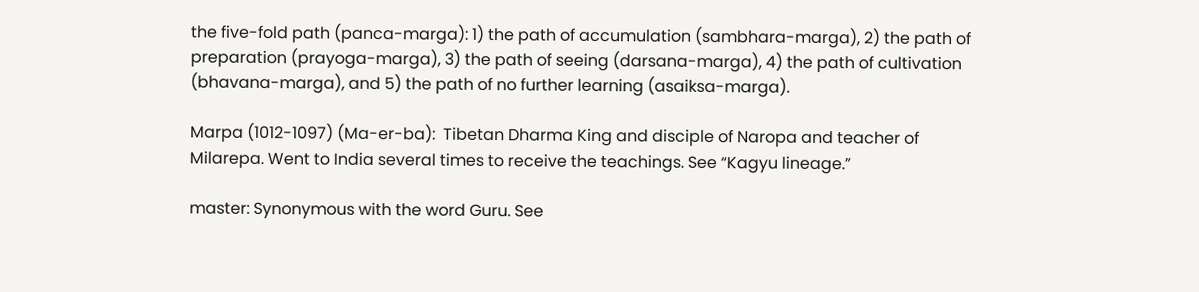the five-fold path (panca-marga): 1) the path of accumulation (sambhara-marga), 2) the path of preparation (prayoga-marga), 3) the path of seeing (darsana-marga), 4) the path of cultivation (bhavana-marga), and 5) the path of no further learning (asaiksa-marga).

Marpa (1012-1097) (Ma-er-ba):  Tibetan Dharma King and disciple of Naropa and teacher of Milarepa. Went to India several times to receive the teachings. See “Kagyu lineage.”

master: Synonymous with the word Guru. See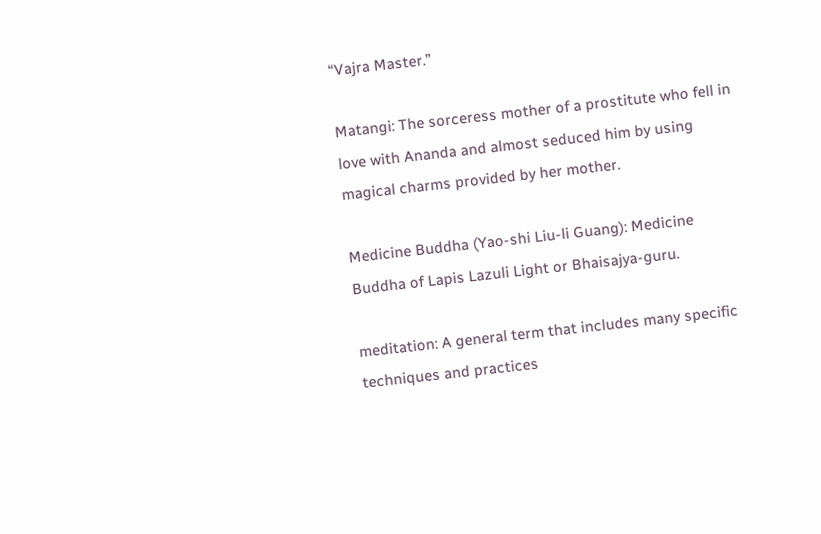“Vajra Master.”

Matangi: The sorceress mother of a prostitute who fell in love with Ananda and almost seduced him by using magical charms provided by her mother.

Medicine Buddha (Yao-shi Liu-li Guang): Medicine Buddha of Lapis Lazuli Light or Bhaisajya-guru.

meditation: A general term that includes many specific techniques and practices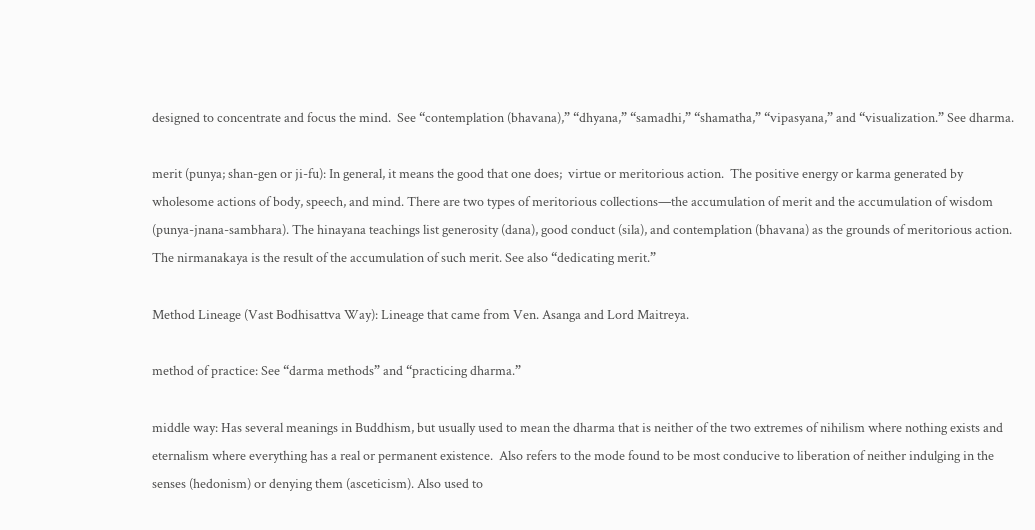designed to concentrate and focus the mind.  See “contemplation (bhavana),” “dhyana,” “samadhi,” “shamatha,” “vipasyana,” and “visualization.” See dharma.

merit (punya; shan-gen or ji-fu): In general, it means the good that one does;  virtue or meritorious action.  The positive energy or karma generated by wholesome actions of body, speech, and mind. There are two types of meritorious collections—the accumulation of merit and the accumulation of wisdom (punya-jnana-sambhara). The hinayana teachings list generosity (dana), good conduct (sila), and contemplation (bhavana) as the grounds of meritorious action. The nirmanakaya is the result of the accumulation of such merit. See also “dedicating merit.”

Method Lineage (Vast Bodhisattva Way): Lineage that came from Ven. Asanga and Lord Maitreya.

method of practice: See “darma methods” and “practicing dharma.”

middle way: Has several meanings in Buddhism, but usually used to mean the dharma that is neither of the two extremes of nihilism where nothing exists and eternalism where everything has a real or permanent existence.  Also refers to the mode found to be most conducive to liberation of neither indulging in the senses (hedonism) or denying them (asceticism). Also used to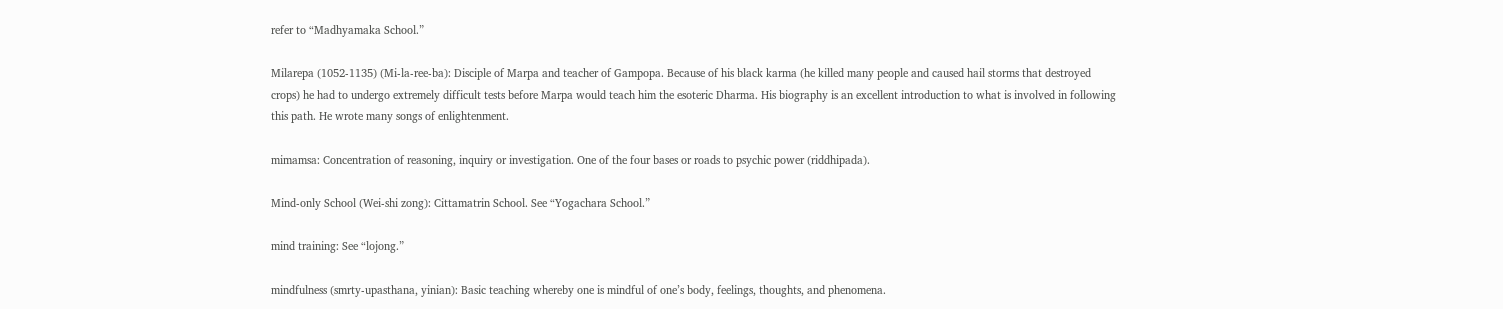refer to “Madhyamaka School.”

Milarepa (1052-1135) (Mi-la-ree-ba): Disciple of Marpa and teacher of Gampopa. Because of his black karma (he killed many people and caused hail storms that destroyed crops) he had to undergo extremely difficult tests before Marpa would teach him the esoteric Dharma. His biography is an excellent introduction to what is involved in following this path. He wrote many songs of enlightenment.

mimamsa: Concentration of reasoning, inquiry or investigation. One of the four bases or roads to psychic power (riddhipada).

Mind-only School (Wei-shi zong): Cittamatrin School. See “Yogachara School.”

mind training: See “lojong.”

mindfulness (smrty-upasthana, yinian): Basic teaching whereby one is mindful of one’s body, feelings, thoughts, and phenomena.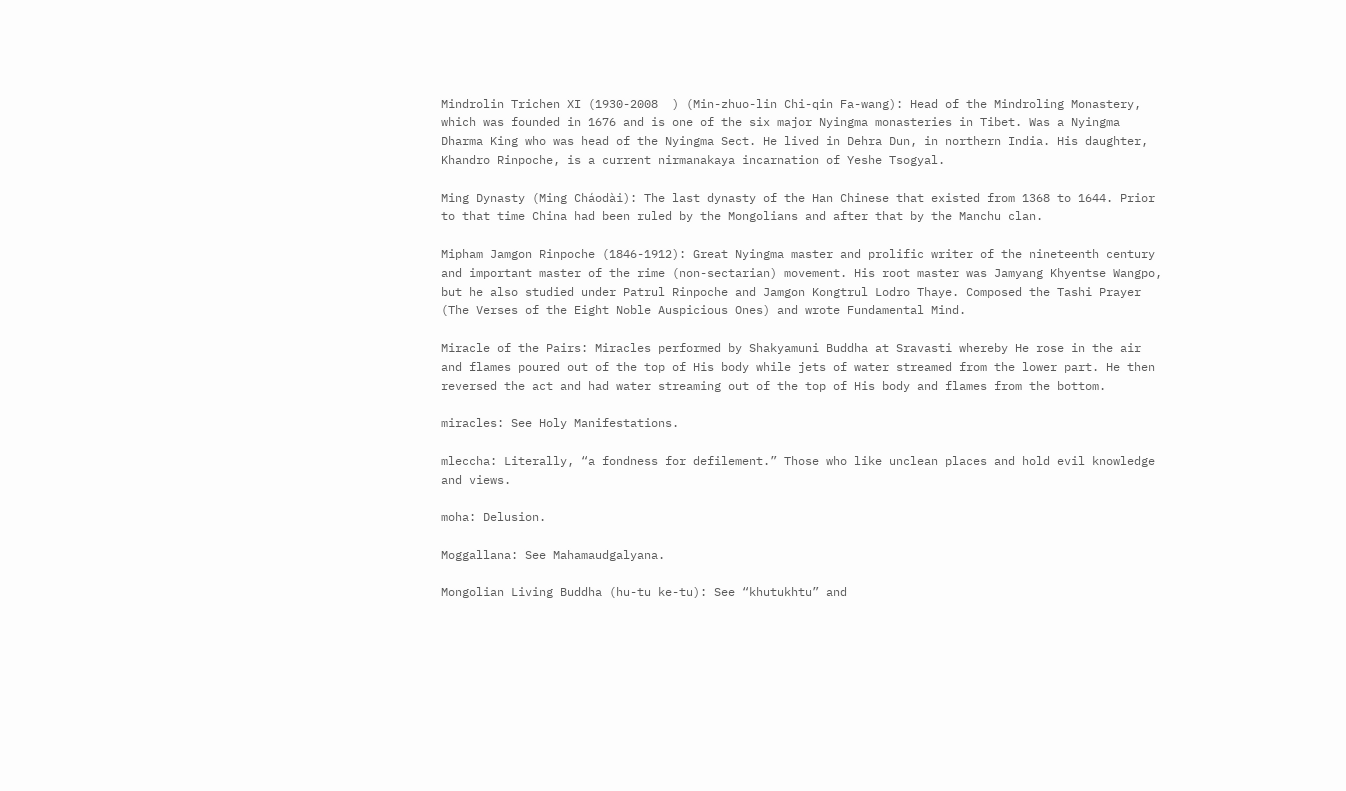Mindrolin Trichen XI (1930-2008  ) (Min-zhuo-lin Chi-qin Fa-wang): Head of the Mindroling Monastery, which was founded in 1676 and is one of the six major Nyingma monasteries in Tibet. Was a Nyingma Dharma King who was head of the Nyingma Sect. He lived in Dehra Dun, in northern India. His daughter, Khandro Rinpoche, is a current nirmanakaya incarnation of Yeshe Tsogyal.

Ming Dynasty (Ming Cháodài): The last dynasty of the Han Chinese that existed from 1368 to 1644. Prior to that time China had been ruled by the Mongolians and after that by the Manchu clan.

Mipham Jamgon Rinpoche (1846-1912): Great Nyingma master and prolific writer of the nineteenth century and important master of the rime (non-sectarian) movement. His root master was Jamyang Khyentse Wangpo, but he also studied under Patrul Rinpoche and Jamgon Kongtrul Lodro Thaye. Composed the Tashi Prayer (The Verses of the Eight Noble Auspicious Ones) and wrote Fundamental Mind.

Miracle of the Pairs: Miracles performed by Shakyamuni Buddha at Sravasti whereby He rose in the air and flames poured out of the top of His body while jets of water streamed from the lower part. He then reversed the act and had water streaming out of the top of His body and flames from the bottom.

miracles: See Holy Manifestations.

mleccha: Literally, “a fondness for defilement.” Those who like unclean places and hold evil knowledge and views.

moha: Delusion.

Moggallana: See Mahamaudgalyana.

Mongolian Living Buddha (hu-tu ke-tu): See “khutukhtu” and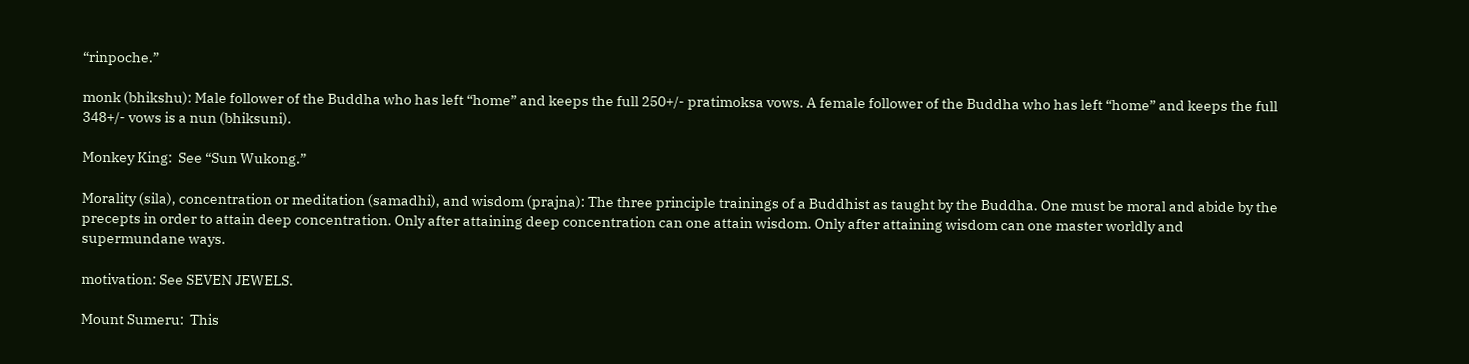“rinpoche.”

monk (bhikshu): Male follower of the Buddha who has left “home” and keeps the full 250+/- pratimoksa vows. A female follower of the Buddha who has left “home” and keeps the full 348+/- vows is a nun (bhiksuni).

Monkey King:  See “Sun Wukong.”

Morality (sila), concentration or meditation (samadhi), and wisdom (prajna): The three principle trainings of a Buddhist as taught by the Buddha. One must be moral and abide by the precepts in order to attain deep concentration. Only after attaining deep concentration can one attain wisdom. Only after attaining wisdom can one master worldly and supermundane ways.

motivation: See SEVEN JEWELS.

Mount Sumeru:  This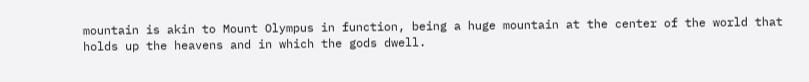mountain is akin to Mount Olympus in function, being a huge mountain at the center of the world that holds up the heavens and in which the gods dwell.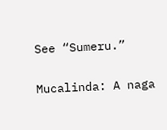See “Sumeru.”

Mucalinda: A naga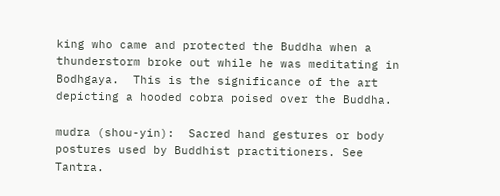king who came and protected the Buddha when a thunderstorm broke out while he was meditating in Bodhgaya.  This is the significance of the art depicting a hooded cobra poised over the Buddha.

mudra (shou-yin):  Sacred hand gestures or body postures used by Buddhist practitioners. See Tantra.